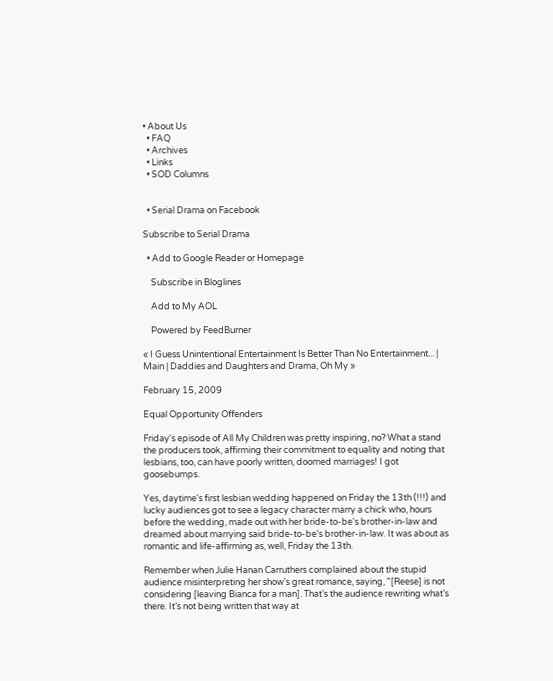• About Us
  • FAQ
  • Archives
  • Links
  • SOD Columns


  • Serial Drama on Facebook

Subscribe to Serial Drama

  • Add to Google Reader or Homepage

    Subscribe in Bloglines

    Add to My AOL

    Powered by FeedBurner

« I Guess Unintentional Entertainment Is Better Than No Entertainment... | Main | Daddies and Daughters and Drama, Oh My »

February 15, 2009

Equal Opportunity Offenders

Friday's episode of All My Children was pretty inspiring, no? What a stand the producers took, affirming their commitment to equality and noting that lesbians, too, can have poorly written, doomed marriages! I got goosebumps.

Yes, daytime's first lesbian wedding happened on Friday the 13th (!!!) and lucky audiences got to see a legacy character marry a chick who, hours before the wedding, made out with her bride-to-be's brother-in-law and dreamed about marrying said bride-to-be's brother-in-law. It was about as romantic and life-affirming as, well, Friday the 13th.

Remember when Julie Hanan Carruthers complained about the stupid audience misinterpreting her show's great romance, saying, "[Reese] is not considering [leaving Bianca for a man]. That’s the audience rewriting what’s there. It’s not being written that way at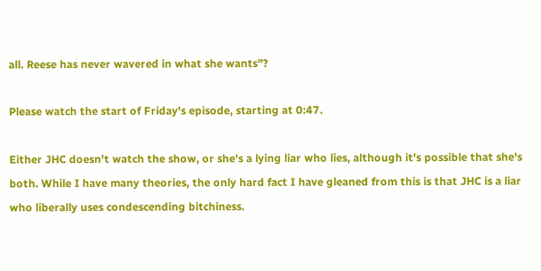all. Reese has never wavered in what she wants"?

Please watch the start of Friday's episode, starting at 0:47.

Either JHC doesn't watch the show, or she's a lying liar who lies, although it's possible that she's both. While I have many theories, the only hard fact I have gleaned from this is that JHC is a liar who liberally uses condescending bitchiness.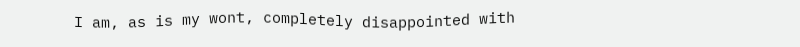I am, as is my wont, completely disappointed with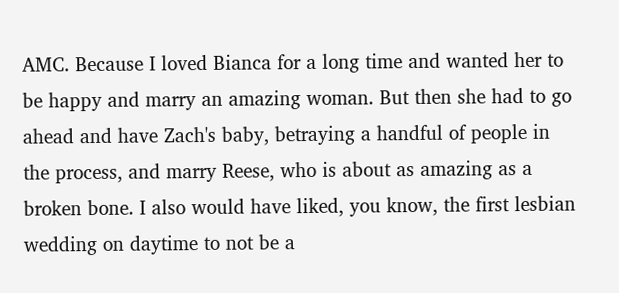AMC. Because I loved Bianca for a long time and wanted her to be happy and marry an amazing woman. But then she had to go ahead and have Zach's baby, betraying a handful of people in the process, and marry Reese, who is about as amazing as a broken bone. I also would have liked, you know, the first lesbian wedding on daytime to not be a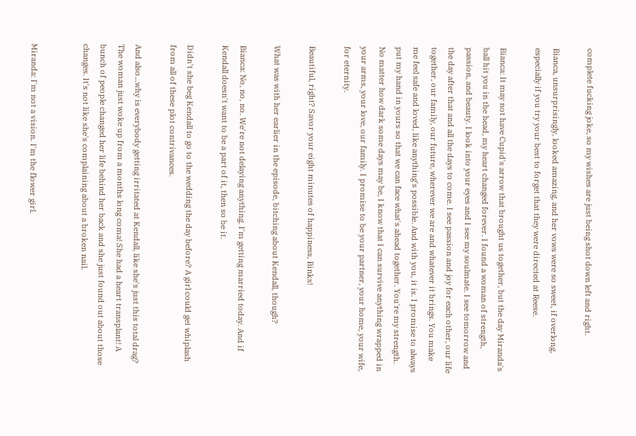complete fucking joke, so my wishes are just being shot down left and right.

Bianca, unsurprisingly, looked amazing, and her vows were so sweet, if overlong, especially if you try your best to forget that they were directed at Reese.

Bianca: It may not have Cupid's arrow that brought us together, but the day Miranda's ball hit you in the head, my heart changed forever. I found a woman of strength, passion, and beauty. I look into your eyes and I see my soulmate. I see tomorrow and the day after that and all the days to come. I see passion and joy for each other, our life together, our family, our future, wherever we are and whatever it brings. You make me feel safe and loved, like anything's possible. And with you, it is. I promise to always put my hand in yours so that we can face what's ahead together. You're my strength. No matter how dark some days may be, I know that I can survive anything wrapped in your arms, your love, our family. I promise to be your partner, your home, your wife, for eternity.

Beautiful, right? Savor your eight minutes of happiness, Binks!

What was with her earlier in the episode, bitching about Kendall, though?

Bianca: No, no, no. We're not delaying anything. I'm getting married today. And if Kendall doesn't want to be a part of it, then so be it.

Didn't she beg Kendall to go to the wedding the day before? A girl could get whiplash from all of these plot contrivances.

And also...why is everybody getting irritated at Kendall, like she's just this total drag? The woman just woke up from a months long coma! She had a heart transplant! A bunch of people changed her life behind her back and she just found out about those changes. It's not like she's complaining about a broken nail.


Miranda: I'm not a vision. I'm the flower girl.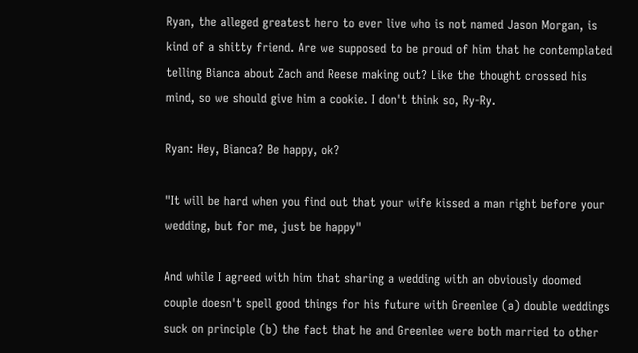Ryan, the alleged greatest hero to ever live who is not named Jason Morgan, is kind of a shitty friend. Are we supposed to be proud of him that he contemplated telling Bianca about Zach and Reese making out? Like the thought crossed his mind, so we should give him a cookie. I don't think so, Ry-Ry.

Ryan: Hey, Bianca? Be happy, ok?

"It will be hard when you find out that your wife kissed a man right before your wedding, but for me, just be happy"

And while I agreed with him that sharing a wedding with an obviously doomed couple doesn't spell good things for his future with Greenlee (a) double weddings suck on principle (b) the fact that he and Greenlee were both married to other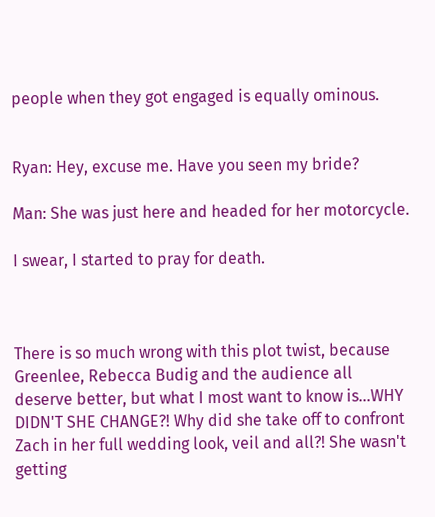people when they got engaged is equally ominous.


Ryan: Hey, excuse me. Have you seen my bride?

Man: She was just here and headed for her motorcycle.

I swear, I started to pray for death.



There is so much wrong with this plot twist, because Greenlee, Rebecca Budig and the audience all deserve better, but what I most want to know is...WHY DIDN'T SHE CHANGE?! Why did she take off to confront Zach in her full wedding look, veil and all?! She wasn't getting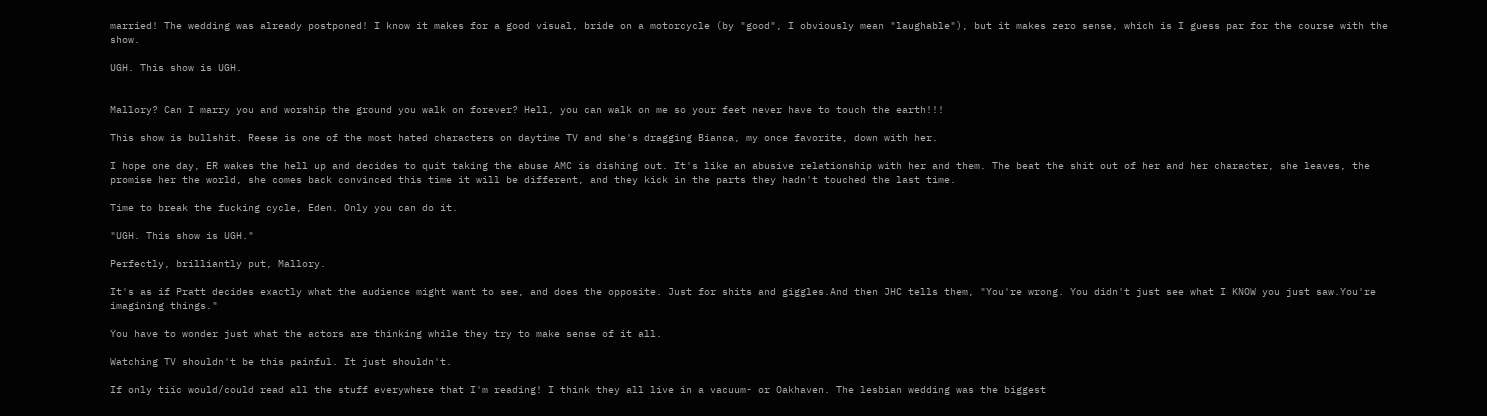married! The wedding was already postponed! I know it makes for a good visual, bride on a motorcycle (by "good", I obviously mean "laughable"), but it makes zero sense, which is I guess par for the course with the show.

UGH. This show is UGH.


Mallory? Can I marry you and worship the ground you walk on forever? Hell, you can walk on me so your feet never have to touch the earth!!!

This show is bullshit. Reese is one of the most hated characters on daytime TV and she's dragging Bianca, my once favorite, down with her.

I hope one day, ER wakes the hell up and decides to quit taking the abuse AMC is dishing out. It's like an abusive relationship with her and them. The beat the shit out of her and her character, she leaves, the promise her the world, she comes back convinced this time it will be different, and they kick in the parts they hadn't touched the last time.

Time to break the fucking cycle, Eden. Only you can do it.

"UGH. This show is UGH."

Perfectly, brilliantly put, Mallory.

It's as if Pratt decides exactly what the audience might want to see, and does the opposite. Just for shits and giggles.And then JHC tells them, "You're wrong. You didn't just see what I KNOW you just saw.You're imagining things."

You have to wonder just what the actors are thinking while they try to make sense of it all.

Watching TV shouldn't be this painful. It just shouldn't.

If only tiic would/could read all the stuff everywhere that I'm reading! I think they all live in a vacuum- or Oakhaven. The lesbian wedding was the biggest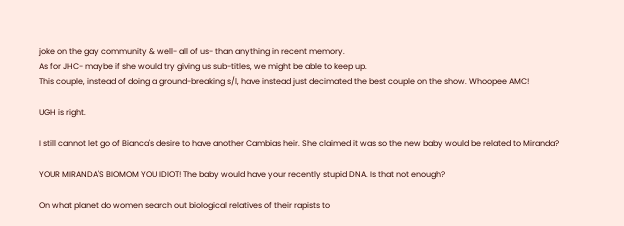joke on the gay community & well- all of us- than anything in recent memory.
As for JHC- maybe if she would try giving us sub-titles, we might be able to keep up.
This couple, instead of doing a ground-breaking s/l, have instead just decimated the best couple on the show. Whoopee AMC!

UGH is right.

I still cannot let go of Bianca's desire to have another Cambias heir. She claimed it was so the new baby would be related to Miranda?

YOUR MIRANDA'S BIOMOM YOU IDIOT! The baby would have your recently stupid DNA. Is that not enough?

On what planet do women search out biological relatives of their rapists to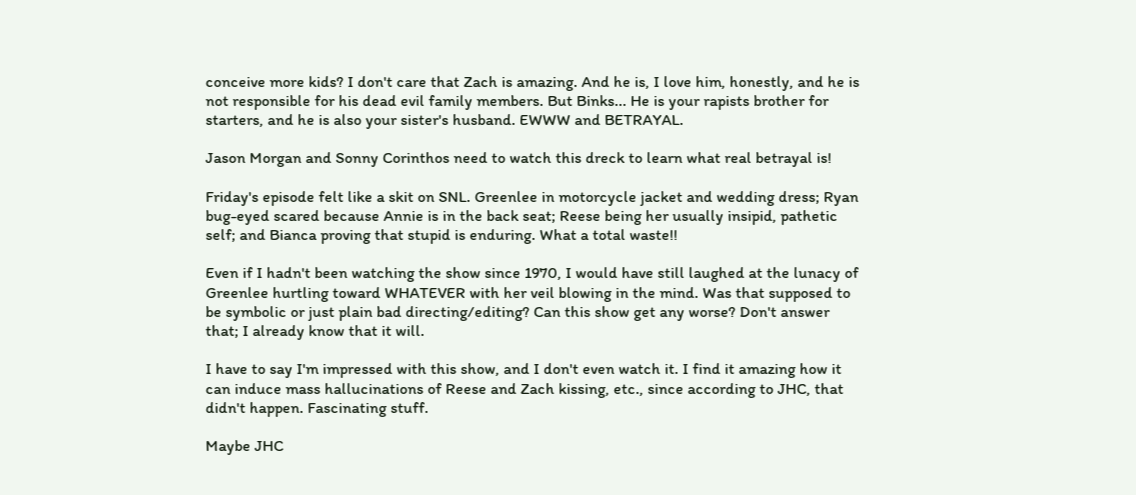conceive more kids? I don't care that Zach is amazing. And he is, I love him, honestly, and he is not responsible for his dead evil family members. But Binks... He is your rapists brother for starters, and he is also your sister's husband. EWWW and BETRAYAL.

Jason Morgan and Sonny Corinthos need to watch this dreck to learn what real betrayal is!

Friday's episode felt like a skit on SNL. Greenlee in motorcycle jacket and wedding dress; Ryan bug-eyed scared because Annie is in the back seat; Reese being her usually insipid, pathetic self; and Bianca proving that stupid is enduring. What a total waste!!

Even if I hadn't been watching the show since 1970, I would have still laughed at the lunacy of Greenlee hurtling toward WHATEVER with her veil blowing in the mind. Was that supposed to be symbolic or just plain bad directing/editing? Can this show get any worse? Don't answer that; I already know that it will.

I have to say I'm impressed with this show, and I don't even watch it. I find it amazing how it can induce mass hallucinations of Reese and Zach kissing, etc., since according to JHC, that didn't happen. Fascinating stuff.

Maybe JHC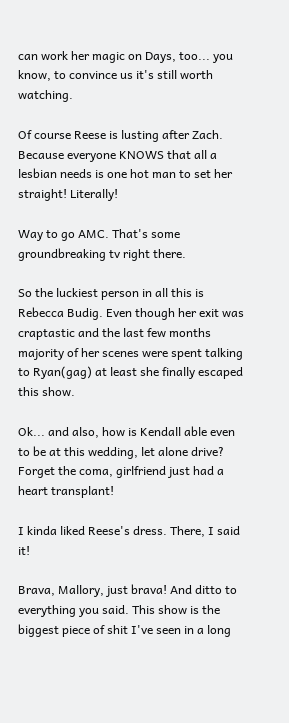can work her magic on Days, too... you know, to convince us it's still worth watching.

Of course Reese is lusting after Zach. Because everyone KNOWS that all a lesbian needs is one hot man to set her straight! Literally!

Way to go AMC. That's some groundbreaking tv right there.

So the luckiest person in all this is Rebecca Budig. Even though her exit was craptastic and the last few months majority of her scenes were spent talking to Ryan(gag) at least she finally escaped this show.

Ok... and also, how is Kendall able even to be at this wedding, let alone drive? Forget the coma, girlfriend just had a heart transplant!

I kinda liked Reese's dress. There, I said it!

Brava, Mallory, just brava! And ditto to everything you said. This show is the biggest piece of shit I've seen in a long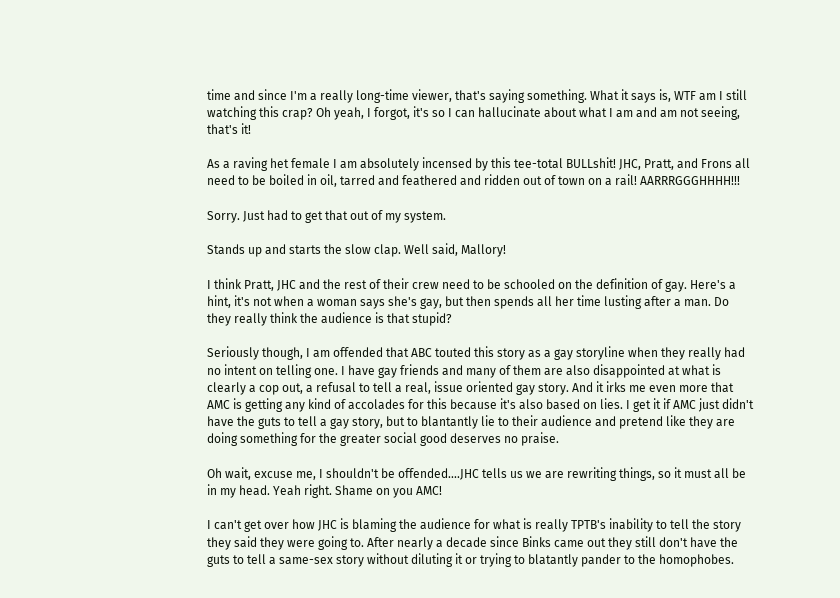time and since I'm a really long-time viewer, that's saying something. What it says is, WTF am I still watching this crap? Oh yeah, I forgot, it's so I can hallucinate about what I am and am not seeing, that's it!

As a raving het female I am absolutely incensed by this tee-total BULLshit! JHC, Pratt, and Frons all need to be boiled in oil, tarred and feathered and ridden out of town on a rail! AARRRGGGHHHH!!!

Sorry. Just had to get that out of my system.

Stands up and starts the slow clap. Well said, Mallory!

I think Pratt, JHC and the rest of their crew need to be schooled on the definition of gay. Here's a hint, it's not when a woman says she's gay, but then spends all her time lusting after a man. Do they really think the audience is that stupid?

Seriously though, I am offended that ABC touted this story as a gay storyline when they really had no intent on telling one. I have gay friends and many of them are also disappointed at what is clearly a cop out, a refusal to tell a real, issue oriented gay story. And it irks me even more that AMC is getting any kind of accolades for this because it's also based on lies. I get it if AMC just didn't have the guts to tell a gay story, but to blantantly lie to their audience and pretend like they are doing something for the greater social good deserves no praise.

Oh wait, excuse me, I shouldn't be offended....JHC tells us we are rewriting things, so it must all be in my head. Yeah right. Shame on you AMC!

I can't get over how JHC is blaming the audience for what is really TPTB's inability to tell the story they said they were going to. After nearly a decade since Binks came out they still don't have the guts to tell a same-sex story without diluting it or trying to blatantly pander to the homophobes.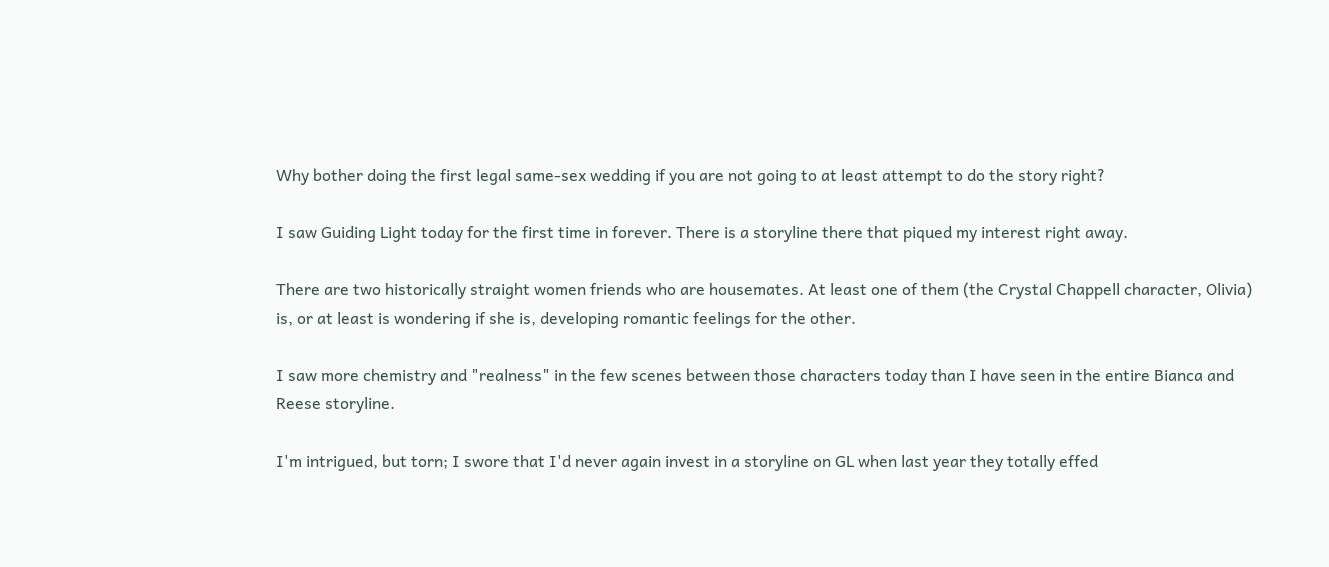Why bother doing the first legal same-sex wedding if you are not going to at least attempt to do the story right?

I saw Guiding Light today for the first time in forever. There is a storyline there that piqued my interest right away.

There are two historically straight women friends who are housemates. At least one of them (the Crystal Chappell character, Olivia) is, or at least is wondering if she is, developing romantic feelings for the other.

I saw more chemistry and "realness" in the few scenes between those characters today than I have seen in the entire Bianca and Reese storyline.

I'm intrigued, but torn; I swore that I'd never again invest in a storyline on GL when last year they totally effed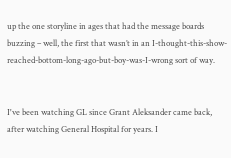up the one storyline in ages that had the message boards buzzing – well, the first that wasn’t in an I-thought-this-show-reached-bottom-long-ago-but-boy-was-I-wrong sort of way.


I've been watching GL since Grant Aleksander came back, after watching General Hospital for years. I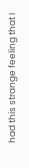had this strange feeling that I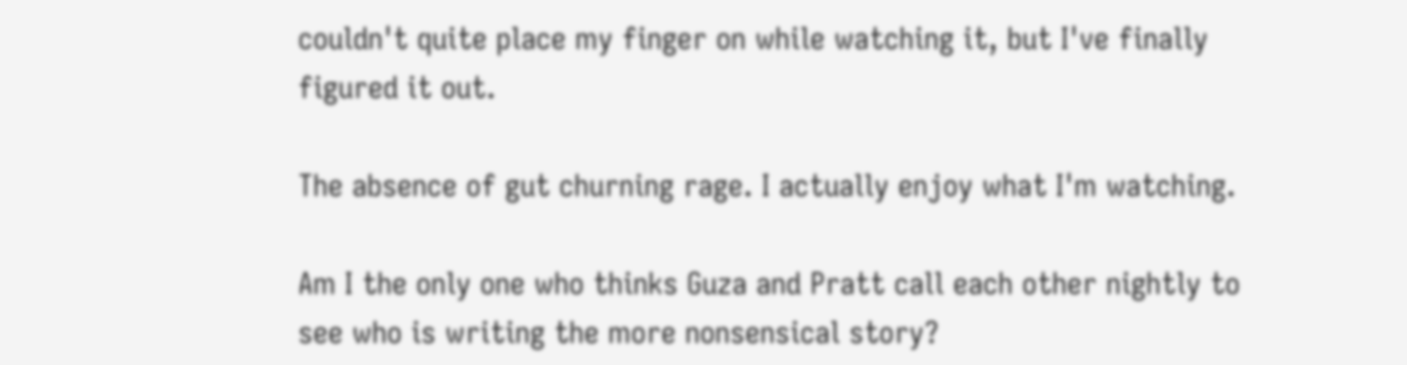couldn't quite place my finger on while watching it, but I've finally figured it out.

The absence of gut churning rage. I actually enjoy what I'm watching.

Am I the only one who thinks Guza and Pratt call each other nightly to see who is writing the more nonsensical story?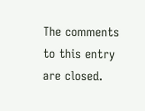The comments to this entry are closed.